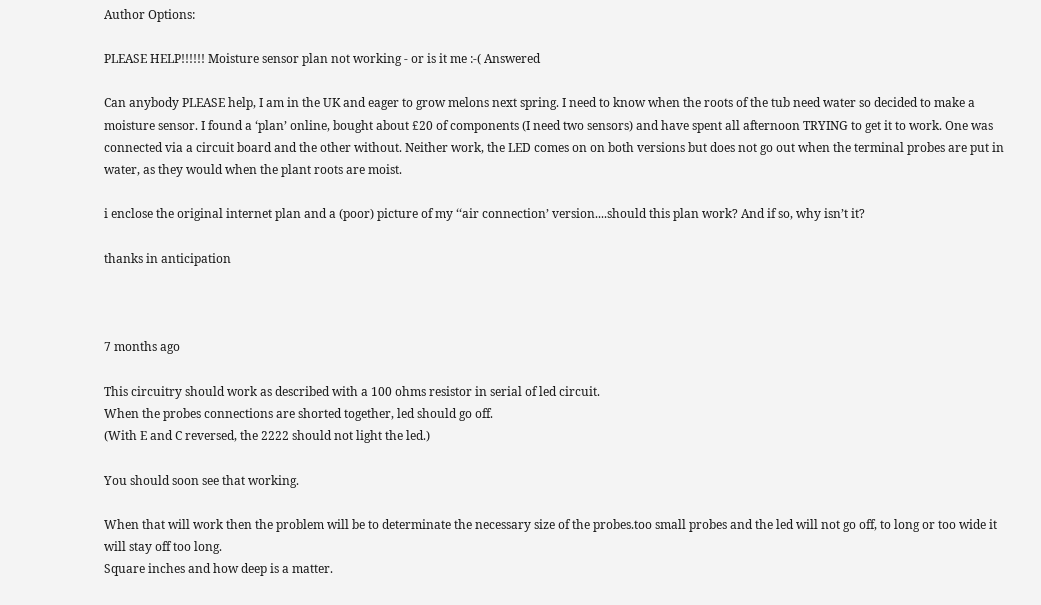Author Options:

PLEASE HELP!!!!!! Moisture sensor plan not working - or is it me :-( Answered

Can anybody PLEASE help, I am in the UK and eager to grow melons next spring. I need to know when the roots of the tub need water so decided to make a moisture sensor. I found a ‘plan’ online, bought about £20 of components (I need two sensors) and have spent all afternoon TRYING to get it to work. One was connected via a circuit board and the other without. Neither work, the LED comes on on both versions but does not go out when the terminal probes are put in water, as they would when the plant roots are moist.

i enclose the original internet plan and a (poor) picture of my ‘‘air connection’ version....should this plan work? And if so, why isn’t it?

thanks in anticipation



7 months ago

This circuitry should work as described with a 100 ohms resistor in serial of led circuit.
When the probes connections are shorted together, led should go off.
(With E and C reversed, the 2222 should not light the led.)

You should soon see that working.

When that will work then the problem will be to determinate the necessary size of the probes.too small probes and the led will not go off, to long or too wide it will stay off too long.
Square inches and how deep is a matter.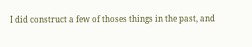I did construct a few of thoses things in the past, and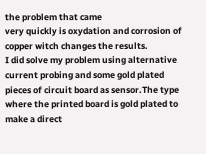the problem that came
very quickly is oxydation and corrosion of copper witch changes the results.
I did solve my problem using alternative current probing and some gold plated
pieces of circuit board as sensor.The type where the printed board is gold plated to make a direct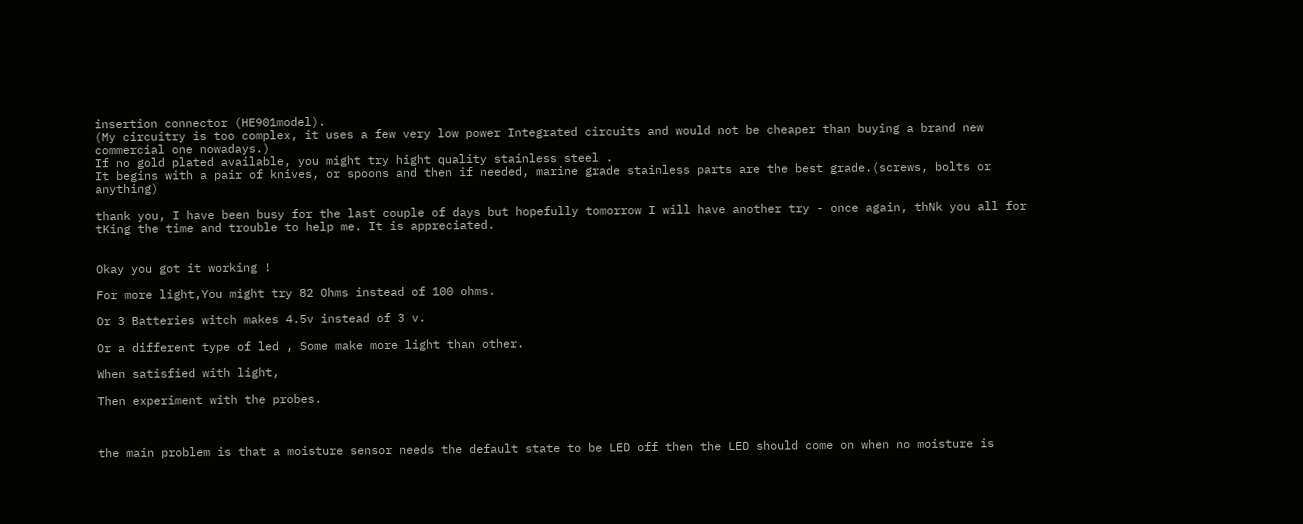insertion connector (HE901model).
(My circuitry is too complex, it uses a few very low power Integrated circuits and would not be cheaper than buying a brand new commercial one nowadays.)
If no gold plated available, you might try hight quality stainless steel .
It begins with a pair of knives, or spoons and then if needed, marine grade stainless parts are the best grade.(screws, bolts or anything)

thank you, I have been busy for the last couple of days but hopefully tomorrow I will have another try - once again, thNk you all for tKing the time and trouble to help me. It is appreciated.


Okay you got it working !

For more light,You might try 82 Ohms instead of 100 ohms.

Or 3 Batteries witch makes 4.5v instead of 3 v.

Or a different type of led , Some make more light than other.

When satisfied with light,

Then experiment with the probes.



the main problem is that a moisture sensor needs the default state to be LED off then the LED should come on when no moisture is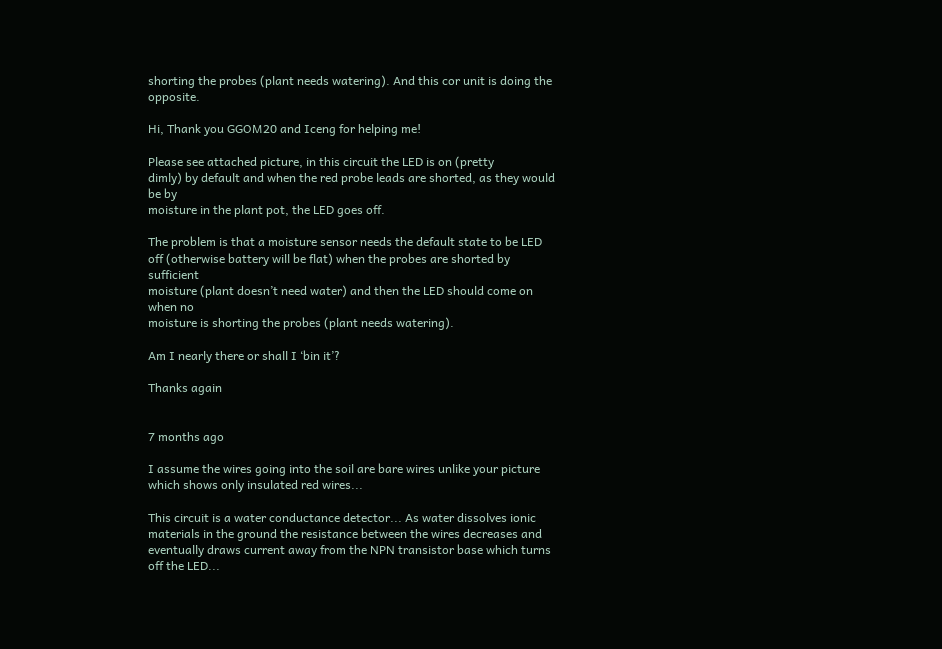shorting the probes (plant needs watering). And this cor unit is doing the opposite.

Hi, Thank you GGOM20 and Iceng for helping me!

Please see attached picture, in this circuit the LED is on (pretty
dimly) by default and when the red probe leads are shorted, as they would be by
moisture in the plant pot, the LED goes off.

The problem is that a moisture sensor needs the default state to be LED
off (otherwise battery will be flat) when the probes are shorted by sufficient
moisture (plant doesn’t need water) and then the LED should come on when no
moisture is shorting the probes (plant needs watering).

Am I nearly there or shall I ‘bin it’?

Thanks again


7 months ago

I assume the wires going into the soil are bare wires unlike your picture which shows only insulated red wires...

This circuit is a water conductance detector... As water dissolves ionic materials in the ground the resistance between the wires decreases and eventually draws current away from the NPN transistor base which turns off the LED...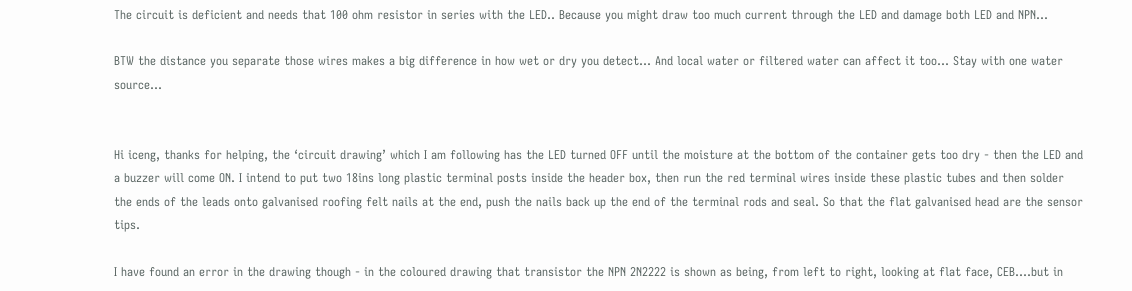The circuit is deficient and needs that 100 ohm resistor in series with the LED.. Because you might draw too much current through the LED and damage both LED and NPN...

BTW the distance you separate those wires makes a big difference in how wet or dry you detect... And local water or filtered water can affect it too... Stay with one water source...


Hi iceng, thanks for helping, the ‘circuit drawing’ which I am following has the LED turned OFF until the moisture at the bottom of the container gets too dry - then the LED and a buzzer will come ON. I intend to put two 18ins long plastic terminal posts inside the header box, then run the red terminal wires inside these plastic tubes and then solder the ends of the leads onto galvanised roofing felt nails at the end, push the nails back up the end of the terminal rods and seal. So that the flat galvanised head are the sensor tips.

I have found an error in the drawing though - in the coloured drawing that transistor the NPN 2N2222 is shown as being, from left to right, looking at flat face, CEB....but in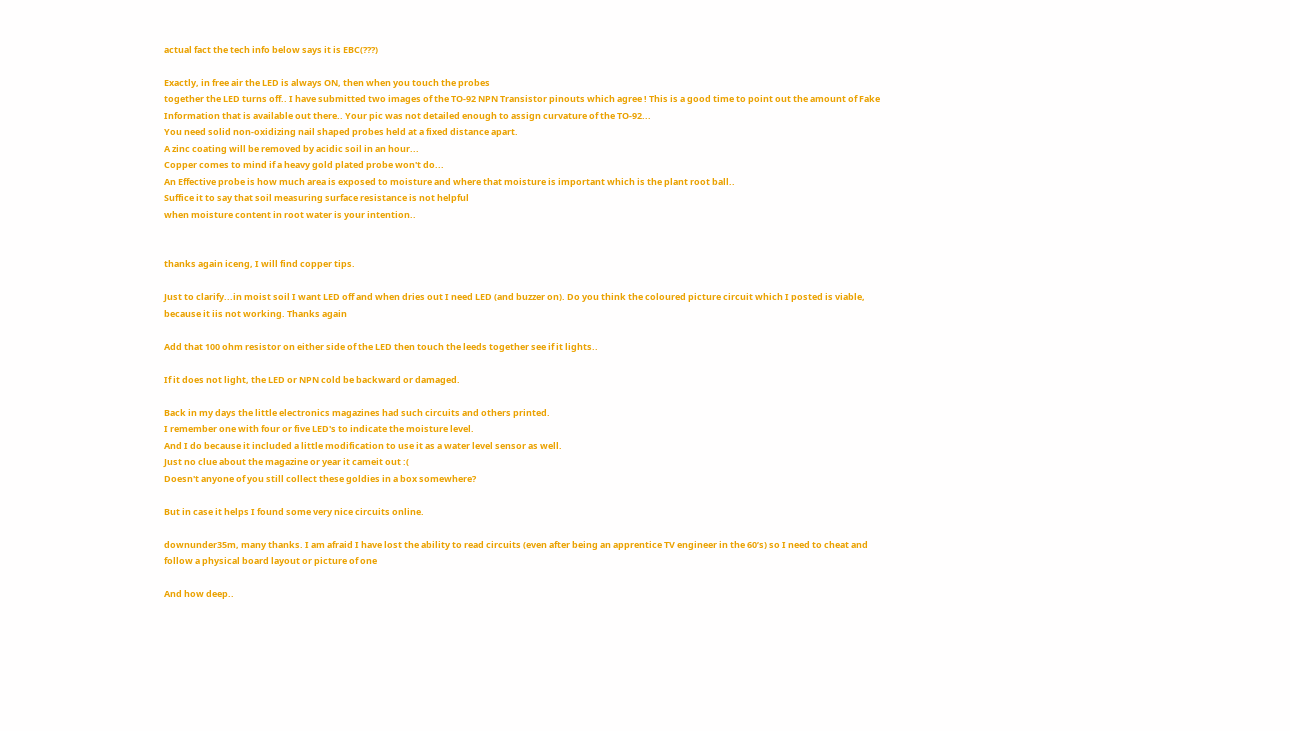actual fact the tech info below says it is EBC(???)

Exactly, in free air the LED is always ON, then when you touch the probes
together the LED turns off.. I have submitted two images of the TO-92 NPN Transistor pinouts which agree ! This is a good time to point out the amount of Fake Information that is available out there.. Your pic was not detailed enough to assign curvature of the TO-92...
You need solid non-oxidizing nail shaped probes held at a fixed distance apart.
A zinc coating will be removed by acidic soil in an hour...
Copper comes to mind if a heavy gold plated probe won't do...
An Effective probe is how much area is exposed to moisture and where that moisture is important which is the plant root ball..
Suffice it to say that soil measuring surface resistance is not helpful
when moisture content in root water is your intention..


thanks again iceng, I will find copper tips.

Just to clarify...in moist soil I want LED off and when dries out I need LED (and buzzer on). Do you think the coloured picture circuit which I posted is viable, because it iis not working. Thanks again

Add that 100 ohm resistor on either side of the LED then touch the leeds together see if it lights..

If it does not light, the LED or NPN cold be backward or damaged.

Back in my days the little electronics magazines had such circuits and others printed.
I remember one with four or five LED's to indicate the moisture level.
And I do because it included a little modification to use it as a water level sensor as well.
Just no clue about the magazine or year it cameit out :(
Doesn't anyone of you still collect these goldies in a box somewhere?

But in case it helps I found some very nice circuits online.

downunder35m, many thanks. I am afraid I have lost the ability to read circuits (even after being an apprentice TV engineer in the 60’s) so I need to cheat and follow a physical board layout or picture of one

And how deep..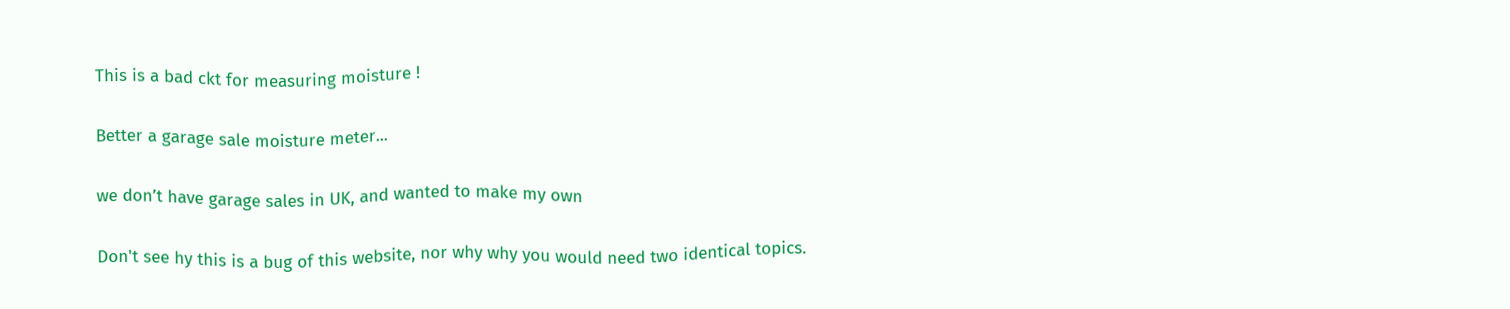This is a bad ckt for measuring moisture !

Better a garage sale moisture meter...

we don’t have garage sales in UK, and wanted to make my own

Don't see hy this is a bug of this website, nor why why you would need two identical topics.